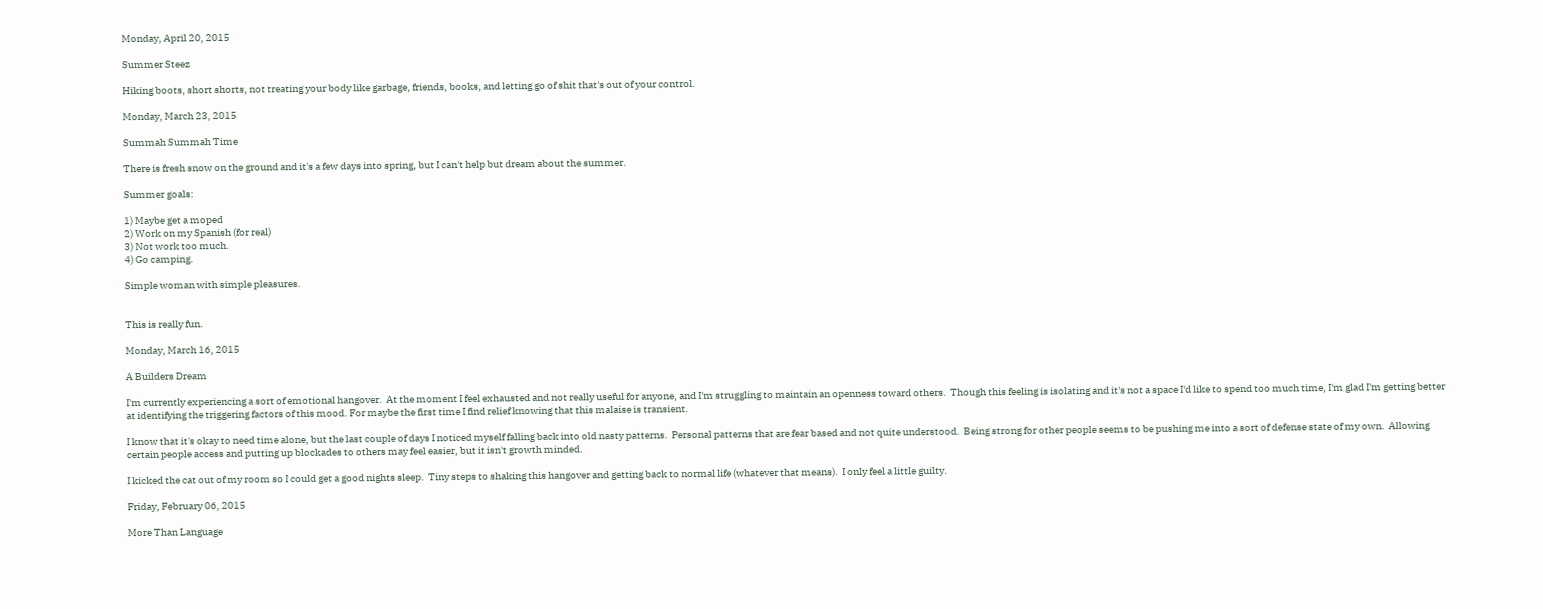Monday, April 20, 2015

Summer Steez

Hiking boots, short shorts, not treating your body like garbage, friends, books, and letting go of shit that's out of your control.

Monday, March 23, 2015

Summah Summah Time

There is fresh snow on the ground and it's a few days into spring, but I can't help but dream about the summer.

Summer goals:

1) Maybe get a moped
2) Work on my Spanish (for real)
3) Not work too much.
4) Go camping.

Simple woman with simple pleasures.


This is really fun.

Monday, March 16, 2015

A Builders Dream

I'm currently experiencing a sort of emotional hangover.  At the moment I feel exhausted and not really useful for anyone, and I'm struggling to maintain an openness toward others.  Though this feeling is isolating and it's not a space I'd like to spend too much time, I'm glad I'm getting better at identifying the triggering factors of this mood. For maybe the first time I find relief knowing that this malaise is transient.

I know that it's okay to need time alone, but the last couple of days I noticed myself falling back into old nasty patterns.  Personal patterns that are fear based and not quite understood.  Being strong for other people seems to be pushing me into a sort of defense state of my own.  Allowing certain people access and putting up blockades to others may feel easier, but it isn't growth minded.

I kicked the cat out of my room so I could get a good nights sleep.  Tiny steps to shaking this hangover and getting back to normal life (whatever that means).  I only feel a little guilty.

Friday, February 06, 2015

More Than Language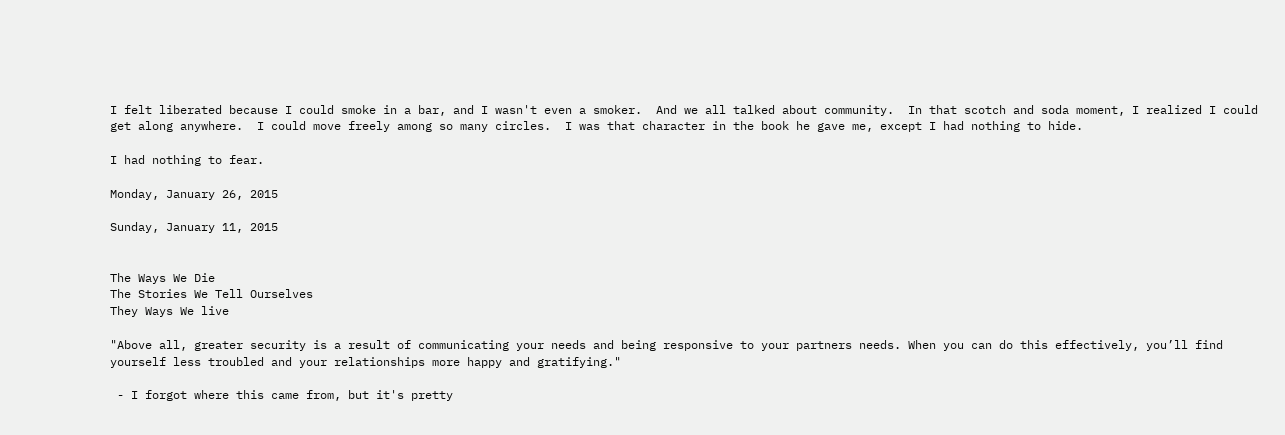I felt liberated because I could smoke in a bar, and I wasn't even a smoker.  And we all talked about community.  In that scotch and soda moment, I realized I could get along anywhere.  I could move freely among so many circles.  I was that character in the book he gave me, except I had nothing to hide.

I had nothing to fear.

Monday, January 26, 2015

Sunday, January 11, 2015


The Ways We Die
The Stories We Tell Ourselves
They Ways We live

"Above all, greater security is a result of communicating your needs and being responsive to your partners needs. When you can do this effectively, you’ll find yourself less troubled and your relationships more happy and gratifying."

 - I forgot where this came from, but it's pretty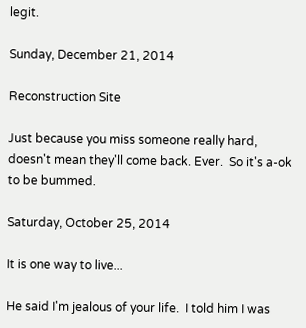legit.

Sunday, December 21, 2014

Reconstruction Site

Just because you miss someone really hard, doesn't mean they'll come back. Ever.  So it's a-ok to be bummed.

Saturday, October 25, 2014

It is one way to live...

He said I'm jealous of your life.  I told him I was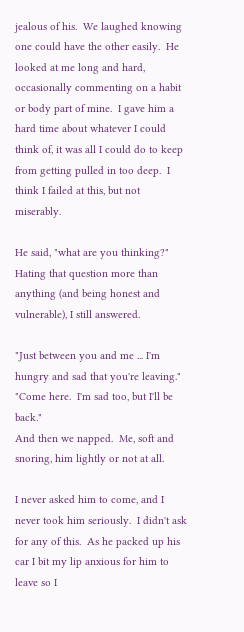jealous of his.  We laughed knowing one could have the other easily.  He looked at me long and hard, occasionally commenting on a habit or body part of mine.  I gave him a hard time about whatever I could think of, it was all I could do to keep from getting pulled in too deep.  I think I failed at this, but not miserably.

He said, "what are you thinking?"  Hating that question more than anything (and being honest and vulnerable), I still answered.

"Just between you and me ... I'm hungry and sad that you're leaving."
"Come here.  I'm sad too, but I'll be back."
And then we napped.  Me, soft and snoring, him lightly or not at all.

I never asked him to come, and I never took him seriously.  I didn't ask for any of this.  As he packed up his car I bit my lip anxious for him to leave so I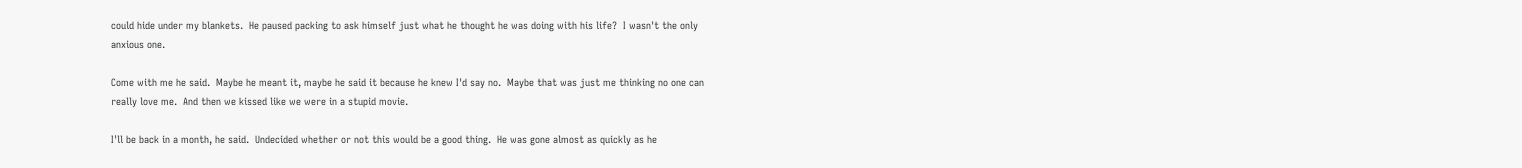could hide under my blankets.  He paused packing to ask himself just what he thought he was doing with his life?  I wasn't the only anxious one.

Come with me he said.  Maybe he meant it, maybe he said it because he knew I'd say no.  Maybe that was just me thinking no one can really love me.  And then we kissed like we were in a stupid movie.

I'll be back in a month, he said.  Undecided whether or not this would be a good thing.  He was gone almost as quickly as he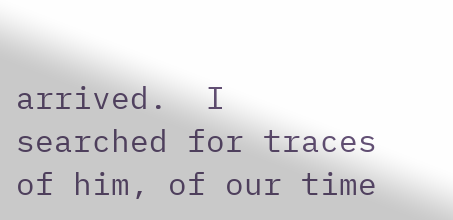arrived.  I searched for traces of him, of our time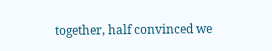together, half convinced we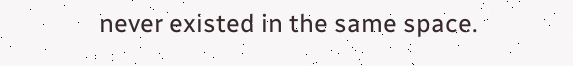never existed in the same space.